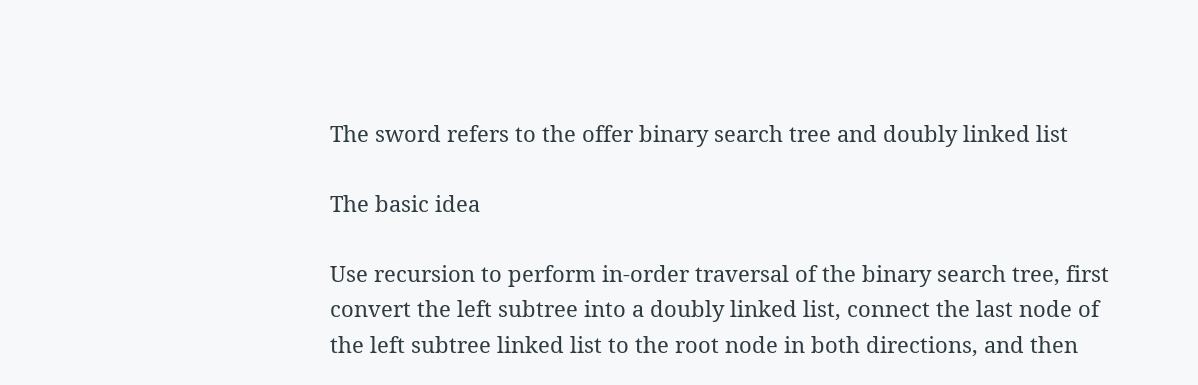The sword refers to the offer binary search tree and doubly linked list

The basic idea

Use recursion to perform in-order traversal of the binary search tree, first convert the left subtree into a doubly linked list, connect the last node of the left subtree linked list to the root node in both directions, and then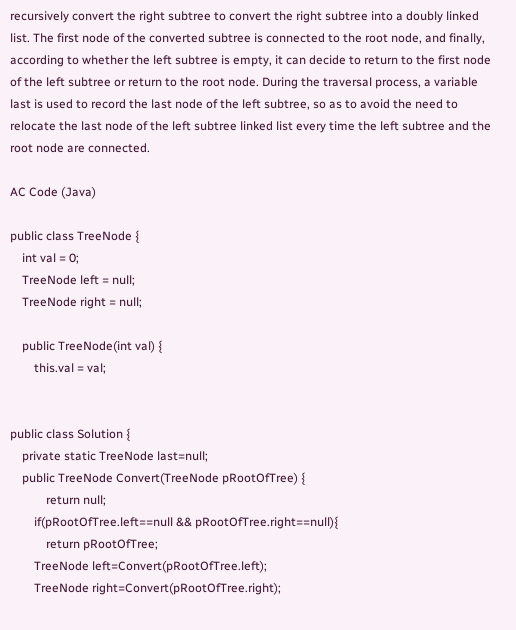recursively convert the right subtree to convert the right subtree into a doubly linked list. The first node of the converted subtree is connected to the root node, and finally, according to whether the left subtree is empty, it can decide to return to the first node of the left subtree or return to the root node. During the traversal process, a variable last is used to record the last node of the left subtree, so as to avoid the need to relocate the last node of the left subtree linked list every time the left subtree and the root node are connected.

AC Code (Java)

public class TreeNode {
    int val = 0;
    TreeNode left = null;
    TreeNode right = null;

    public TreeNode(int val) {
        this.val = val;


public class Solution {
    private static TreeNode last=null;
    public TreeNode Convert(TreeNode pRootOfTree) {
            return null;
        if(pRootOfTree.left==null && pRootOfTree.right==null){
            return pRootOfTree;
        TreeNode left=Convert(pRootOfTree.left);
        TreeNode right=Convert(pRootOfTree.right);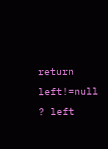return left!=null ? left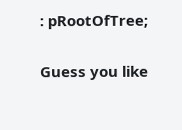: pRootOfTree;

Guess you like